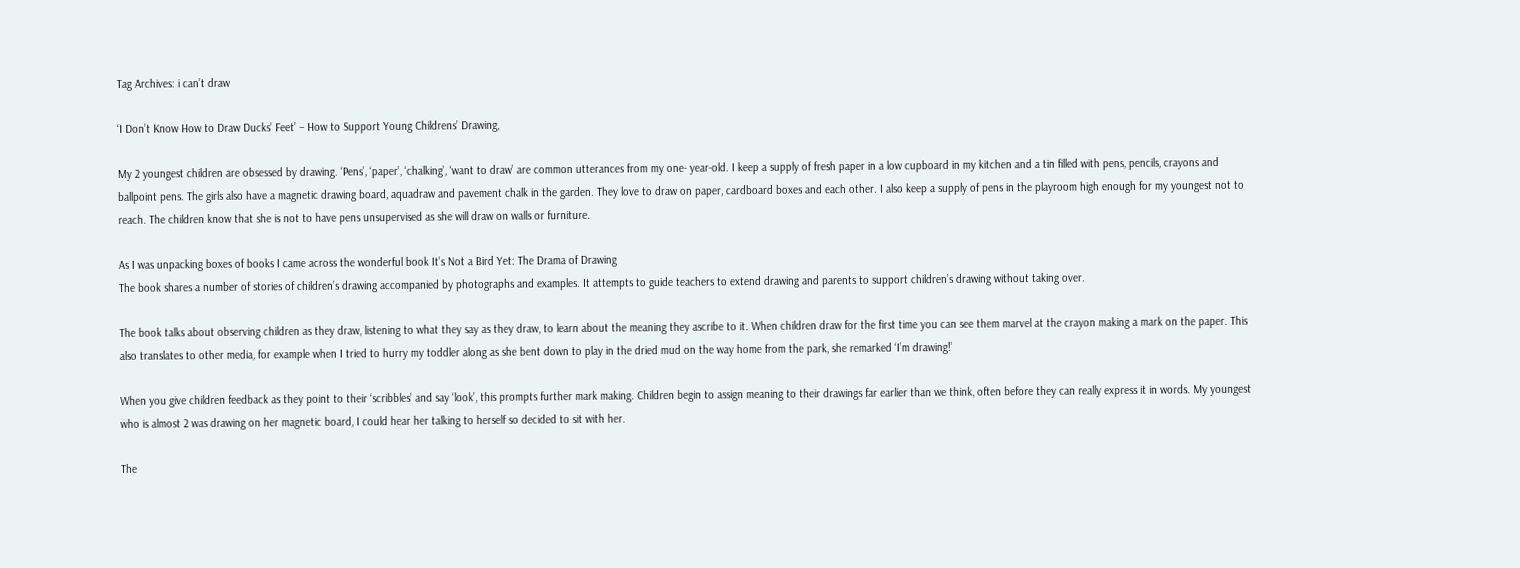Tag Archives: i can’t draw

‘I Don’t Know How to Draw Ducks’ Feet’ – How to Support Young Childrens’ Drawing,

My 2 youngest children are obsessed by drawing. ‘Pens’, ‘paper’, ‘chalking’, ‘want to draw’ are common utterances from my one- year-old. I keep a supply of fresh paper in a low cupboard in my kitchen and a tin filled with pens, pencils, crayons and ballpoint pens. The girls also have a magnetic drawing board, aquadraw and pavement chalk in the garden. They love to draw on paper, cardboard boxes and each other. I also keep a supply of pens in the playroom high enough for my youngest not to reach. The children know that she is not to have pens unsupervised as she will draw on walls or furniture.

As I was unpacking boxes of books I came across the wonderful book It’s Not a Bird Yet: The Drama of Drawing
The book shares a number of stories of children’s drawing accompanied by photographs and examples. It attempts to guide teachers to extend drawing and parents to support children’s drawing without taking over.

The book talks about observing children as they draw, listening to what they say as they draw, to learn about the meaning they ascribe to it. When children draw for the first time you can see them marvel at the crayon making a mark on the paper. This also translates to other media, for example when I tried to hurry my toddler along as she bent down to play in the dried mud on the way home from the park, she remarked ‘I’m drawing!’

When you give children feedback as they point to their ‘scribbles’ and say ‘look’, this prompts further mark making. Children begin to assign meaning to their drawings far earlier than we think, often before they can really express it in words. My youngest who is almost 2 was drawing on her magnetic board, I could hear her talking to herself so decided to sit with her.

The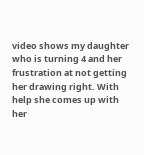video shows my daughter who is turning 4 and her frustration at not getting her drawing right. With help she comes up with her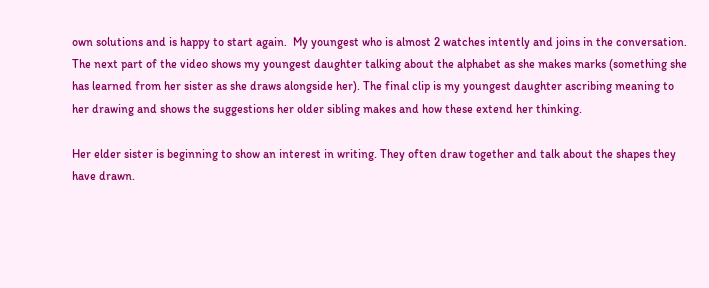own solutions and is happy to start again.  My youngest who is almost 2 watches intently and joins in the conversation. The next part of the video shows my youngest daughter talking about the alphabet as she makes marks (something she has learned from her sister as she draws alongside her). The final clip is my youngest daughter ascribing meaning to her drawing and shows the suggestions her older sibling makes and how these extend her thinking.

Her elder sister is beginning to show an interest in writing. They often draw together and talk about the shapes they have drawn.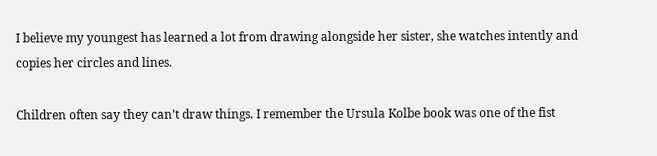I believe my youngest has learned a lot from drawing alongside her sister, she watches intently and copies her circles and lines.

Children often say they can’t draw things. I remember the Ursula Kolbe book was one of the fist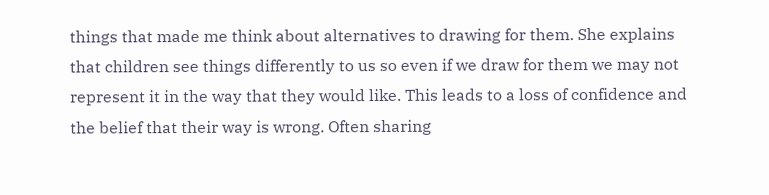things that made me think about alternatives to drawing for them. She explains that children see things differently to us so even if we draw for them we may not represent it in the way that they would like. This leads to a loss of confidence and the belief that their way is wrong. Often sharing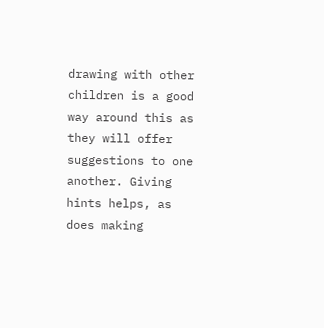drawing with other children is a good way around this as they will offer suggestions to one another. Giving hints helps, as does making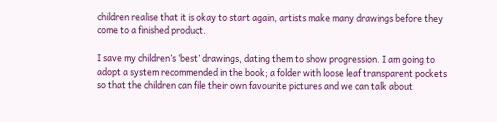children realise that it is okay to start again, artists make many drawings before they come to a finished product.

I save my children’s ‘best’ drawings, dating them to show progression. I am going to adopt a system recommended in the book; a folder with loose leaf transparent pockets so that the children can file their own favourite pictures and we can talk about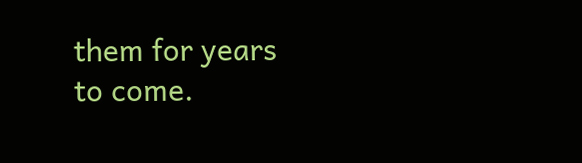them for years to come.